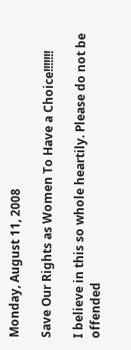Monday, August 11, 2008

Save Our Rights as Women To Have a Choice!!!!!!!

I believe in this so whole heartily. Please do not be offended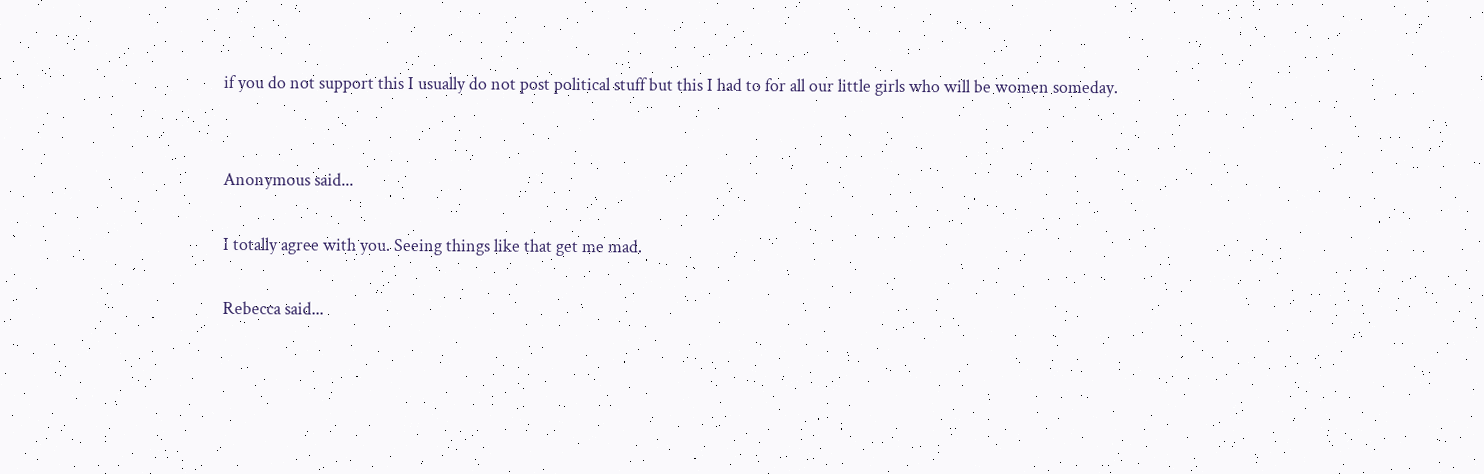if you do not support this I usually do not post political stuff but this I had to for all our little girls who will be women someday.


Anonymous said...

I totally agree with you. Seeing things like that get me mad.

Rebecca said...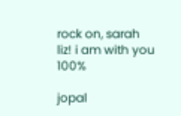rock on, sarah liz! i am with you 100%

jopal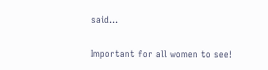said...

Important for all women to see!